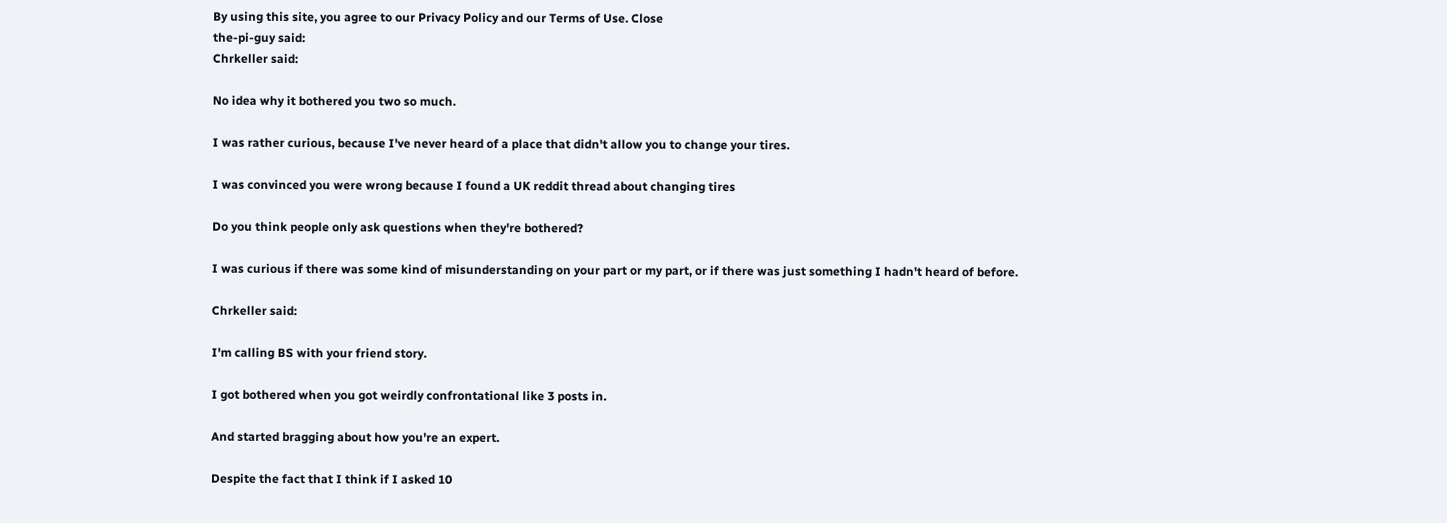By using this site, you agree to our Privacy Policy and our Terms of Use. Close
the-pi-guy said:
Chrkeller said:

No idea why it bothered you two so much.

I was rather curious, because I've never heard of a place that didn't allow you to change your tires.

I was convinced you were wrong because I found a UK reddit thread about changing tires

Do you think people only ask questions when they're bothered?

I was curious if there was some kind of misunderstanding on your part or my part, or if there was just something I hadn't heard of before.

Chrkeller said:

I'm calling BS with your friend story.

I got bothered when you got weirdly confrontational like 3 posts in.

And started bragging about how you're an expert.

Despite the fact that I think if I asked 10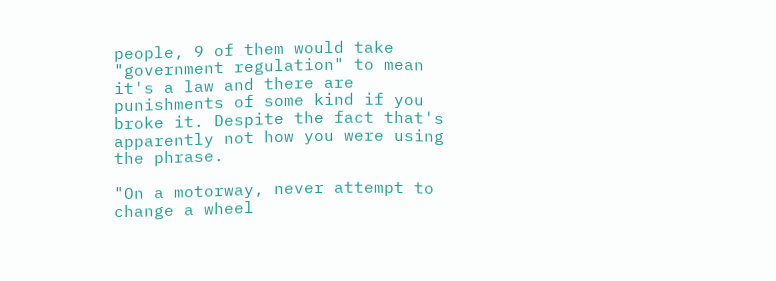people, 9 of them would take "government regulation" to mean it's a law and there are punishments of some kind if you broke it. Despite the fact that's apparently not how you were using the phrase.

"On a motorway, never attempt to change a wheel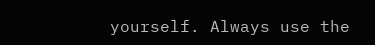yourself. Always use the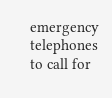emergency telephones to call for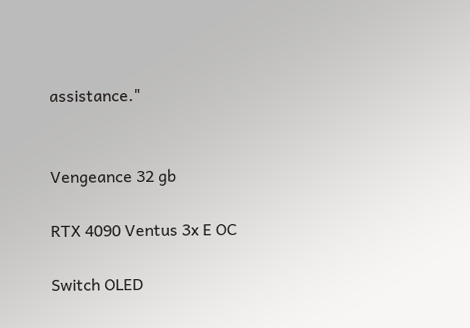assistance."


Vengeance 32 gb

RTX 4090 Ventus 3x E OC

Switch OLED